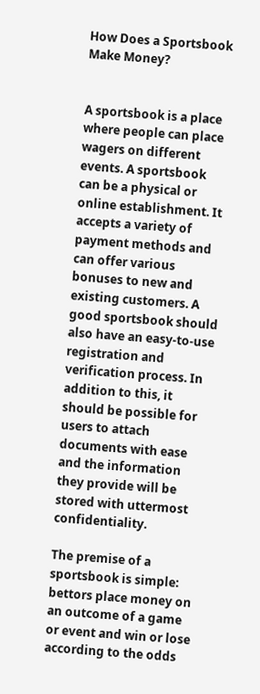How Does a Sportsbook Make Money?


A sportsbook is a place where people can place wagers on different events. A sportsbook can be a physical or online establishment. It accepts a variety of payment methods and can offer various bonuses to new and existing customers. A good sportsbook should also have an easy-to-use registration and verification process. In addition to this, it should be possible for users to attach documents with ease and the information they provide will be stored with uttermost confidentiality.

The premise of a sportsbook is simple: bettors place money on an outcome of a game or event and win or lose according to the odds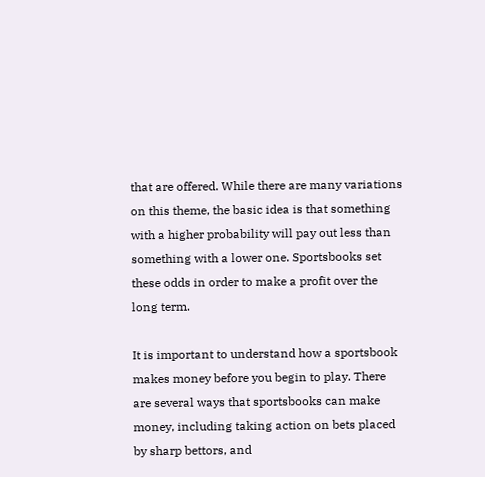that are offered. While there are many variations on this theme, the basic idea is that something with a higher probability will pay out less than something with a lower one. Sportsbooks set these odds in order to make a profit over the long term.

It is important to understand how a sportsbook makes money before you begin to play. There are several ways that sportsbooks can make money, including taking action on bets placed by sharp bettors, and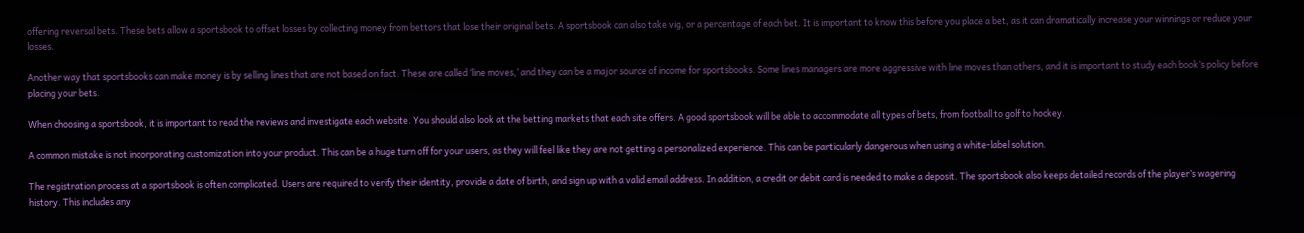offering reversal bets. These bets allow a sportsbook to offset losses by collecting money from bettors that lose their original bets. A sportsbook can also take vig, or a percentage of each bet. It is important to know this before you place a bet, as it can dramatically increase your winnings or reduce your losses.

Another way that sportsbooks can make money is by selling lines that are not based on fact. These are called ‘line moves,’ and they can be a major source of income for sportsbooks. Some lines managers are more aggressive with line moves than others, and it is important to study each book’s policy before placing your bets.

When choosing a sportsbook, it is important to read the reviews and investigate each website. You should also look at the betting markets that each site offers. A good sportsbook will be able to accommodate all types of bets, from football to golf to hockey.

A common mistake is not incorporating customization into your product. This can be a huge turn off for your users, as they will feel like they are not getting a personalized experience. This can be particularly dangerous when using a white-label solution.

The registration process at a sportsbook is often complicated. Users are required to verify their identity, provide a date of birth, and sign up with a valid email address. In addition, a credit or debit card is needed to make a deposit. The sportsbook also keeps detailed records of the player’s wagering history. This includes any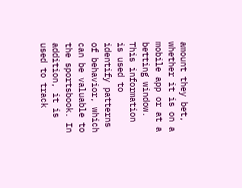amount they bet, whether it is on a mobile app or at a betting window. This information is used to identify patterns of behavior, which can be valuable to the sportsbook. In addition, it is used to track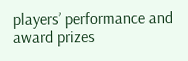players’ performance and award prizes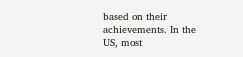based on their achievements. In the US, most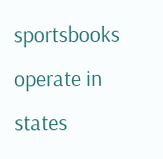sportsbooks operate in states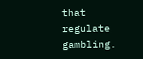that regulate gambling.